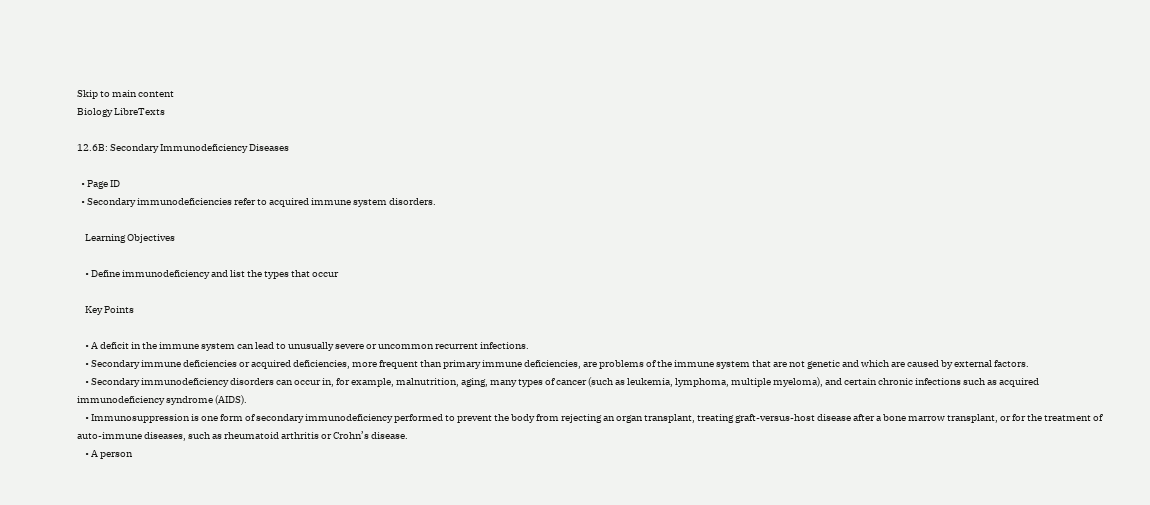Skip to main content
Biology LibreTexts

12.6B: Secondary Immunodeficiency Diseases

  • Page ID
  • Secondary immunodeficiencies refer to acquired immune system disorders.

    Learning Objectives

    • Define immunodeficiency and list the types that occur

    Key Points

    • A deficit in the immune system can lead to unusually severe or uncommon recurrent infections.
    • Secondary immune deficiencies or acquired deficiencies, more frequent than primary immune deficiencies, are problems of the immune system that are not genetic and which are caused by external factors.
    • Secondary immunodeficiency disorders can occur in, for example, malnutrition, aging, many types of cancer (such as leukemia, lymphoma, multiple myeloma), and certain chronic infections such as acquired immunodeficiency syndrome (AIDS).
    • Immunosuppression is one form of secondary immunodeficiency performed to prevent the body from rejecting an organ transplant, treating graft-versus-host disease after a bone marrow transplant, or for the treatment of auto-immune diseases, such as rheumatoid arthritis or Crohn’s disease.
    • A person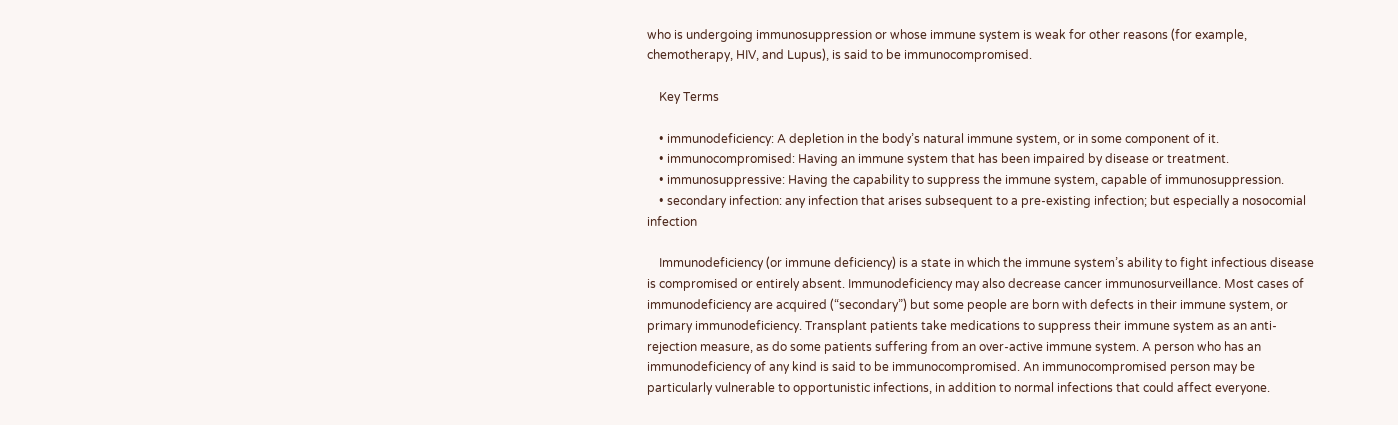who is undergoing immunosuppression or whose immune system is weak for other reasons (for example, chemotherapy, HIV, and Lupus), is said to be immunocompromised.

    Key Terms

    • immunodeficiency: A depletion in the body’s natural immune system, or in some component of it.
    • immunocompromised: Having an immune system that has been impaired by disease or treatment.
    • immunosuppressive: Having the capability to suppress the immune system, capable of immunosuppression.
    • secondary infection: any infection that arises subsequent to a pre-existing infection; but especially a nosocomial infection

    Immunodeficiency (or immune deficiency) is a state in which the immune system’s ability to fight infectious disease is compromised or entirely absent. Immunodeficiency may also decrease cancer immunosurveillance. Most cases of immunodeficiency are acquired (“secondary”) but some people are born with defects in their immune system, or primary immunodeficiency. Transplant patients take medications to suppress their immune system as an anti-rejection measure, as do some patients suffering from an over-active immune system. A person who has an immunodeficiency of any kind is said to be immunocompromised. An immunocompromised person may be particularly vulnerable to opportunistic infections, in addition to normal infections that could affect everyone.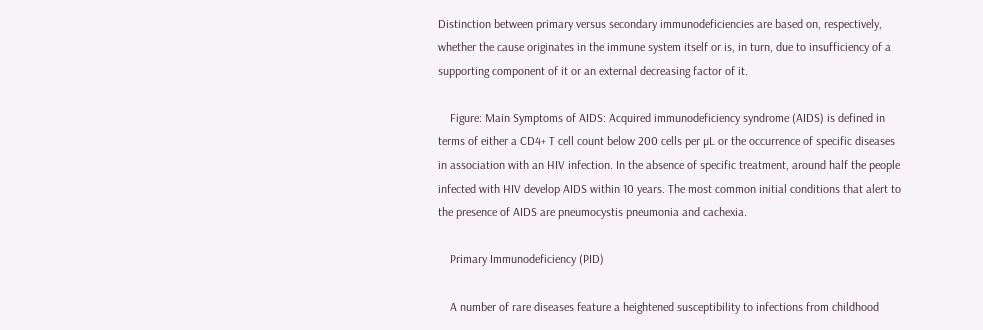Distinction between primary versus secondary immunodeficiencies are based on, respectively, whether the cause originates in the immune system itself or is, in turn, due to insufficiency of a supporting component of it or an external decreasing factor of it.

    Figure: Main Symptoms of AIDS: Acquired immunodeficiency syndrome (AIDS) is defined in terms of either a CD4+ T cell count below 200 cells per µL or the occurrence of specific diseases in association with an HIV infection. In the absence of specific treatment, around half the people infected with HIV develop AIDS within 10 years. The most common initial conditions that alert to the presence of AIDS are pneumocystis pneumonia and cachexia.

    Primary Immunodeficiency (PID)

    A number of rare diseases feature a heightened susceptibility to infections from childhood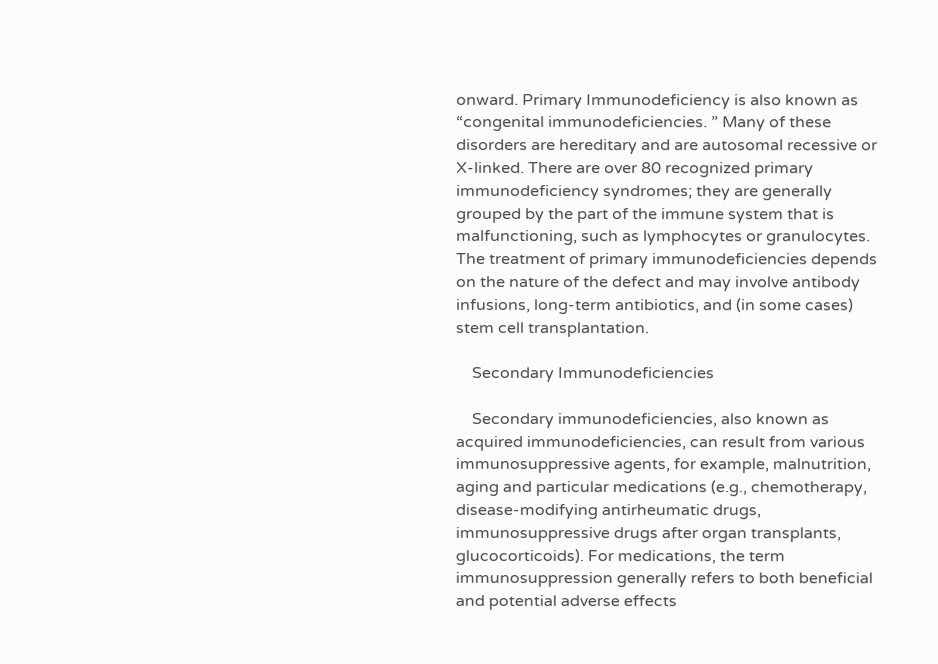onward. Primary Immunodeficiency is also known as “congenital immunodeficiencies. ” Many of these disorders are hereditary and are autosomal recessive or X-linked. There are over 80 recognized primary immunodeficiency syndromes; they are generally grouped by the part of the immune system that is malfunctioning, such as lymphocytes or granulocytes. The treatment of primary immunodeficiencies depends on the nature of the defect and may involve antibody infusions, long-term antibiotics, and (in some cases) stem cell transplantation.

    Secondary Immunodeficiencies

    Secondary immunodeficiencies, also known as acquired immunodeficiencies, can result from various immunosuppressive agents, for example, malnutrition, aging and particular medications (e.g., chemotherapy, disease-modifying antirheumatic drugs, immunosuppressive drugs after organ transplants, glucocorticoids). For medications, the term immunosuppression generally refers to both beneficial and potential adverse effects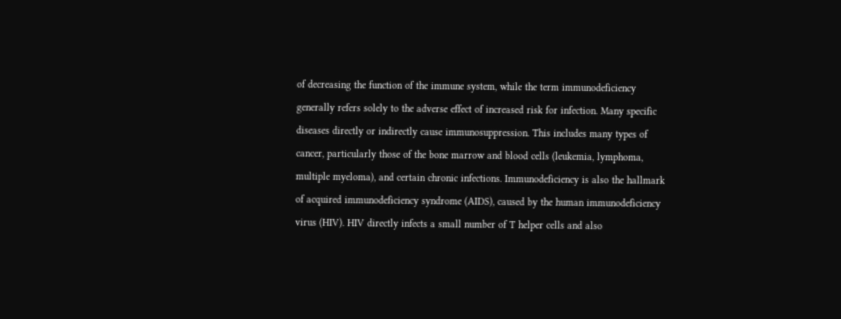of decreasing the function of the immune system, while the term immunodeficiency generally refers solely to the adverse effect of increased risk for infection. Many specific diseases directly or indirectly cause immunosuppression. This includes many types of cancer, particularly those of the bone marrow and blood cells (leukemia, lymphoma, multiple myeloma), and certain chronic infections. Immunodeficiency is also the hallmark of acquired immunodeficiency syndrome (AIDS), caused by the human immunodeficiency virus (HIV). HIV directly infects a small number of T helper cells and also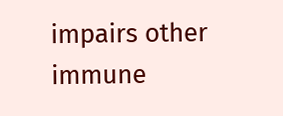impairs other immune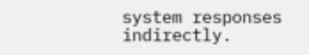system responses indirectly.